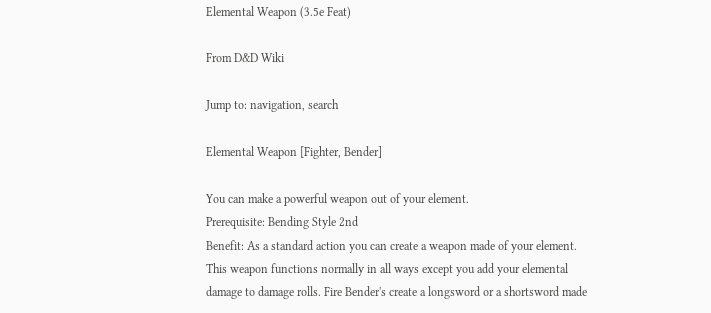Elemental Weapon (3.5e Feat)

From D&D Wiki

Jump to: navigation, search

Elemental Weapon [Fighter, Bender]

You can make a powerful weapon out of your element.
Prerequisite: Bending Style 2nd
Benefit: As a standard action you can create a weapon made of your element. This weapon functions normally in all ways except you add your elemental damage to damage rolls. Fire Bender's create a longsword or a shortsword made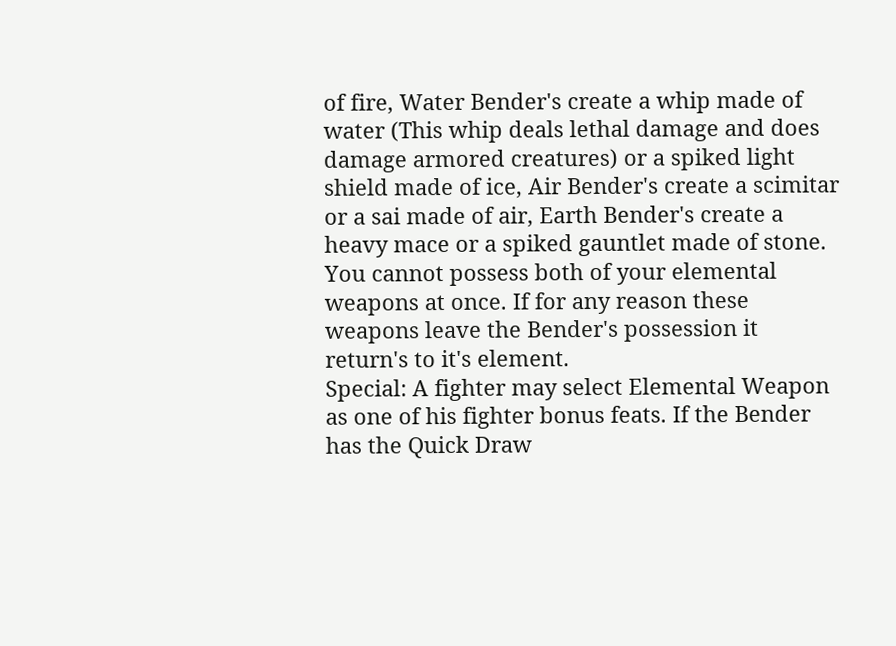of fire, Water Bender's create a whip made of water (This whip deals lethal damage and does damage armored creatures) or a spiked light shield made of ice, Air Bender's create a scimitar or a sai made of air, Earth Bender's create a heavy mace or a spiked gauntlet made of stone. You cannot possess both of your elemental weapons at once. If for any reason these weapons leave the Bender's possession it return's to it's element.
Special: A fighter may select Elemental Weapon as one of his fighter bonus feats. If the Bender has the Quick Draw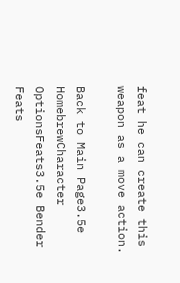feat he can create this weapon as a move action.

Back to Main Page3.5e HomebrewCharacter OptionsFeats3.5e Bender Feats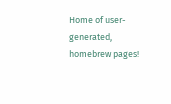Home of user-generated,
homebrew pages!